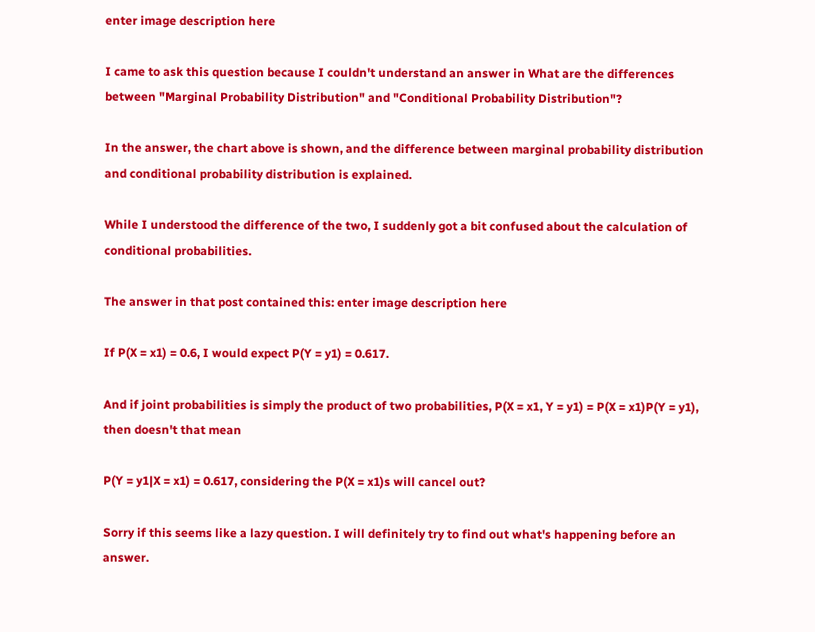enter image description here

I came to ask this question because I couldn't understand an answer in What are the differences between "Marginal Probability Distribution" and "Conditional Probability Distribution"?

In the answer, the chart above is shown, and the difference between marginal probability distribution and conditional probability distribution is explained.

While I understood the difference of the two, I suddenly got a bit confused about the calculation of conditional probabilities.

The answer in that post contained this: enter image description here

If P(X = x1) = 0.6, I would expect P(Y = y1) = 0.617.

And if joint probabilities is simply the product of two probabilities, P(X = x1, Y = y1) = P(X = x1)P(Y = y1), then doesn't that mean

P(Y = y1|X = x1) = 0.617, considering the P(X = x1)s will cancel out?

Sorry if this seems like a lazy question. I will definitely try to find out what's happening before an answer.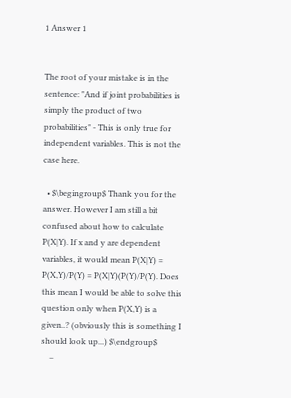1 Answer 1


The root of your mistake is in the sentence: "And if joint probabilities is simply the product of two probabilities" - This is only true for independent variables. This is not the case here.

  • $\begingroup$ Thank you for the answer. However I am still a bit confused about how to calculate P(X|Y). If x and y are dependent variables, it would mean P(X|Y) = P(X,Y)/P(Y) = P(X|Y)(P(Y)/P(Y). Does this mean I would be able to solve this question only when P(X,Y) is a given..? (obviously this is something I should look up...) $\endgroup$
    –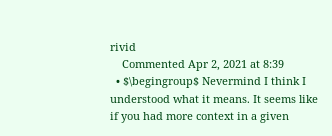rivid
    Commented Apr 2, 2021 at 8:39
  • $\begingroup$ Nevermind I think I understood what it means. It seems like if you had more context in a given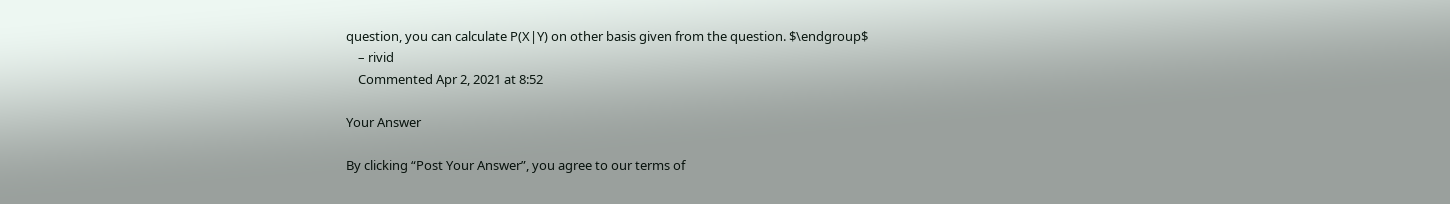question, you can calculate P(X|Y) on other basis given from the question. $\endgroup$
    – rivid
    Commented Apr 2, 2021 at 8:52

Your Answer

By clicking “Post Your Answer”, you agree to our terms of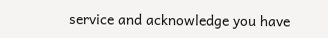service and acknowledge you have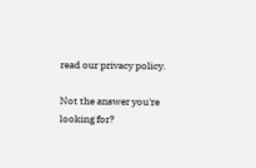read our privacy policy.

Not the answer you're looking for?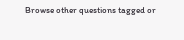Browse other questions tagged or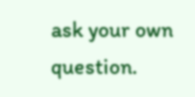ask your own question.